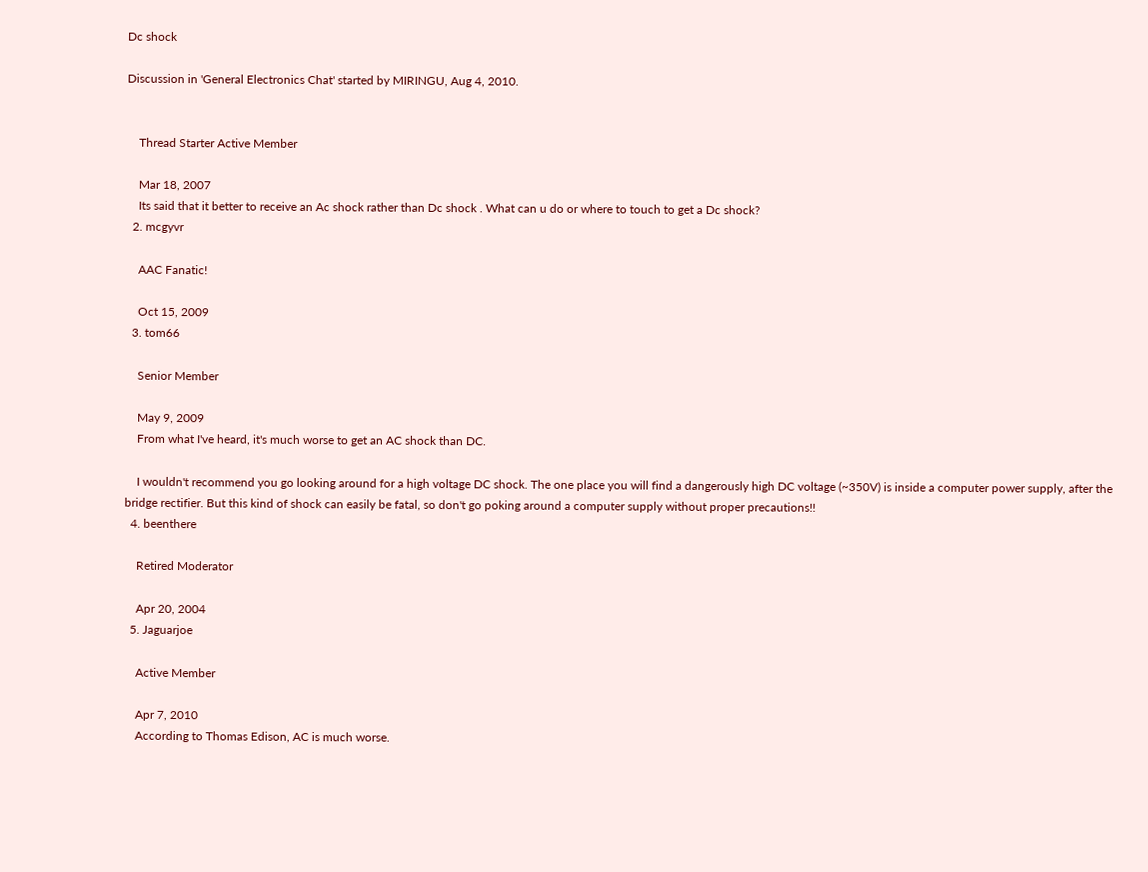Dc shock

Discussion in 'General Electronics Chat' started by MIRINGU, Aug 4, 2010.


    Thread Starter Active Member

    Mar 18, 2007
    Its said that it better to receive an Ac shock rather than Dc shock . What can u do or where to touch to get a Dc shock?
  2. mcgyvr

    AAC Fanatic!

    Oct 15, 2009
  3. tom66

    Senior Member

    May 9, 2009
    From what I've heard, it's much worse to get an AC shock than DC.

    I wouldn't recommend you go looking around for a high voltage DC shock. The one place you will find a dangerously high DC voltage (~350V) is inside a computer power supply, after the bridge rectifier. But this kind of shock can easily be fatal, so don't go poking around a computer supply without proper precautions!!
  4. beenthere

    Retired Moderator

    Apr 20, 2004
  5. Jaguarjoe

    Active Member

    Apr 7, 2010
    According to Thomas Edison, AC is much worse.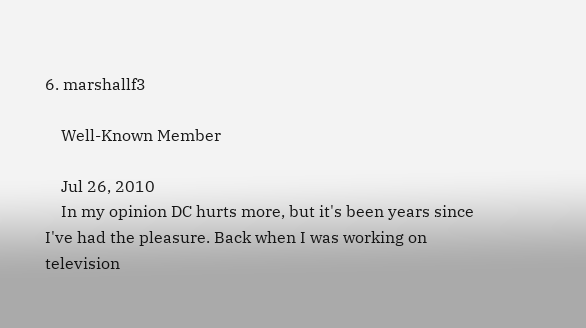6. marshallf3

    Well-Known Member

    Jul 26, 2010
    In my opinion DC hurts more, but it's been years since I've had the pleasure. Back when I was working on television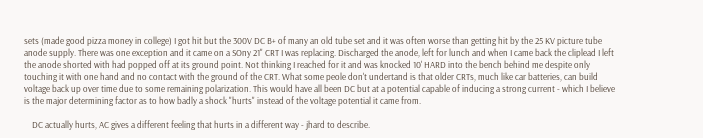sets (made good pizza money in college) I got hit but the 300V DC B+ of many an old tube set and it was often worse than getting hit by the 25 KV picture tube anode supply. There was one exception and it came on a SOny 21" CRT I was replacing. Discharged the anode, left for lunch and when I came back the cliplead I left the anode shorted with had popped off at its ground point. Not thinking I reached for it and was knocked 10' HARD into the bench behind me despite only touching it with one hand and no contact with the ground of the CRT. What some peole don't undertand is that older CRTs, much like car batteries, can build voltage back up over time due to some remaining polarization. This would have all been DC but at a potential capable of inducing a strong current - which I believe is the major determining factor as to how badly a shock "hurts" instead of the voltage potential it came from.

    DC actually hurts, AC gives a different feeling that hurts in a different way - jhard to describe.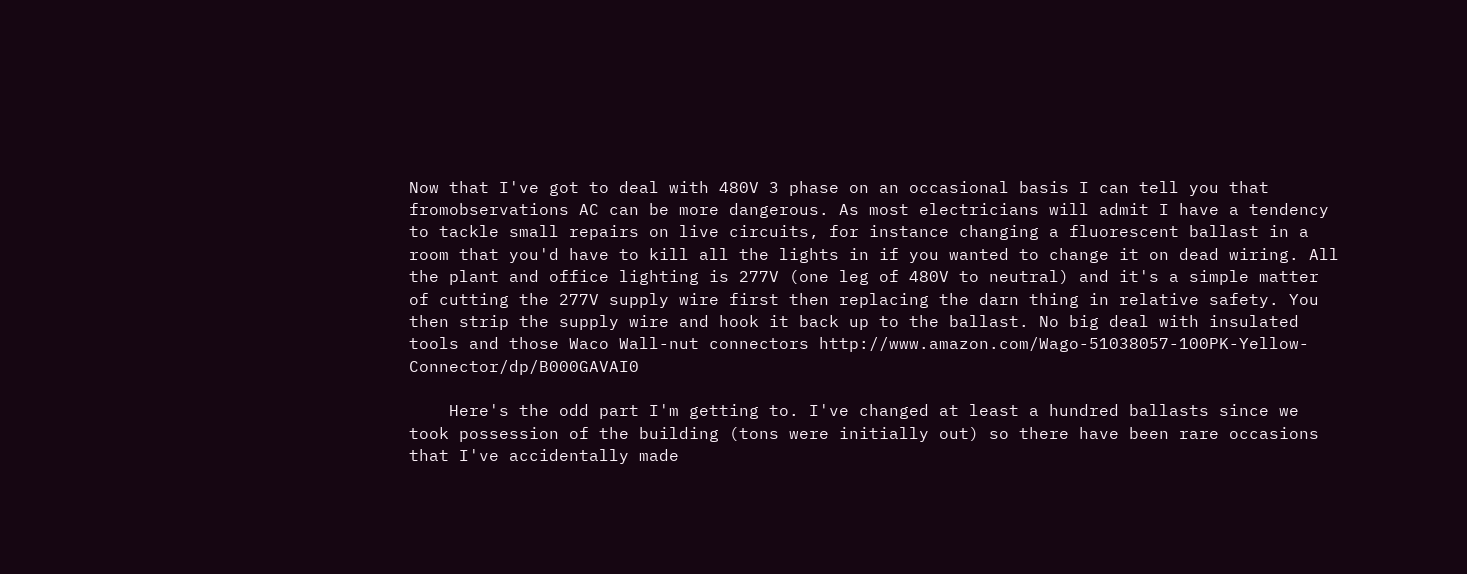Now that I've got to deal with 480V 3 phase on an occasional basis I can tell you that fromobservations AC can be more dangerous. As most electricians will admit I have a tendency to tackle small repairs on live circuits, for instance changing a fluorescent ballast in a room that you'd have to kill all the lights in if you wanted to change it on dead wiring. All the plant and office lighting is 277V (one leg of 480V to neutral) and it's a simple matter of cutting the 277V supply wire first then replacing the darn thing in relative safety. You then strip the supply wire and hook it back up to the ballast. No big deal with insulated tools and those Waco Wall-nut connectors http://www.amazon.com/Wago-51038057-100PK-Yellow-Connector/dp/B000GAVAI0

    Here's the odd part I'm getting to. I've changed at least a hundred ballasts since we took possession of the building (tons were initially out) so there have been rare occasions that I've accidentally made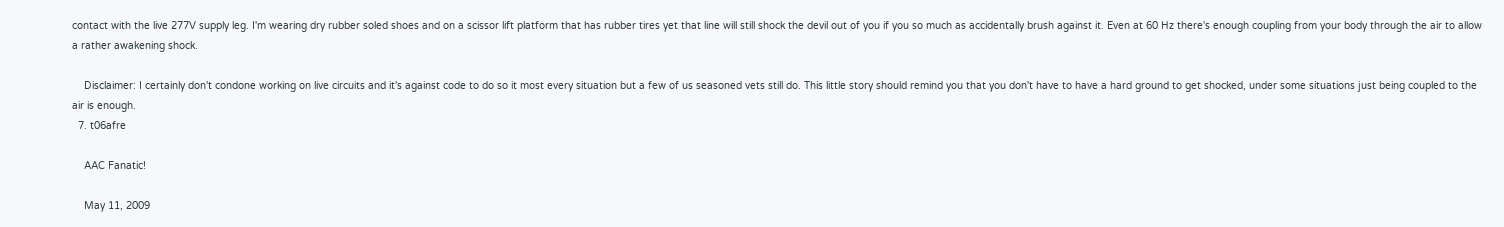contact with the live 277V supply leg. I'm wearing dry rubber soled shoes and on a scissor lift platform that has rubber tires yet that line will still shock the devil out of you if you so much as accidentally brush against it. Even at 60 Hz there's enough coupling from your body through the air to allow a rather awakening shock.

    Disclaimer: I certainly don't condone working on live circuits and it's against code to do so it most every situation but a few of us seasoned vets still do. This little story should remind you that you don't have to have a hard ground to get shocked, under some situations just being coupled to the air is enough.
  7. t06afre

    AAC Fanatic!

    May 11, 2009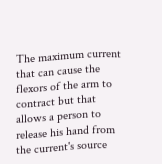The maximum current that can cause the flexors of the arm to contract but that allows a person to release his hand from the current's source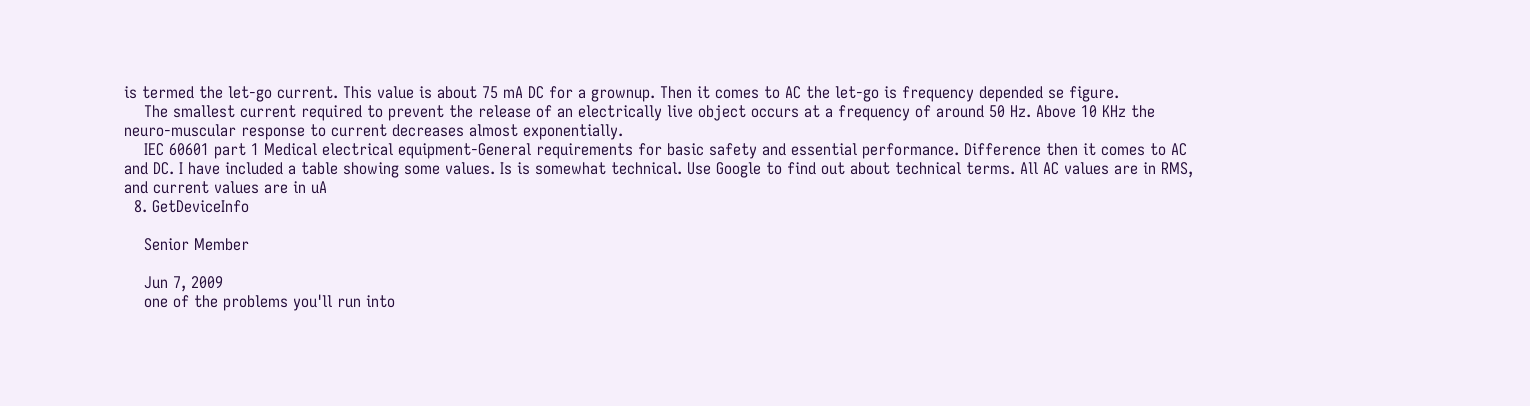is termed the let-go current. This value is about 75 mA DC for a grownup. Then it comes to AC the let-go is frequency depended se figure.
    The smallest current required to prevent the release of an electrically live object occurs at a frequency of around 50 Hz. Above 10 KHz the neuro-muscular response to current decreases almost exponentially.
    IEC 60601 part 1 Medical electrical equipment-General requirements for basic safety and essential performance. Difference then it comes to AC and DC. I have included a table showing some values. Is is somewhat technical. Use Google to find out about technical terms. All AC values are in RMS, and current values are in uA
  8. GetDeviceInfo

    Senior Member

    Jun 7, 2009
    one of the problems you'll run into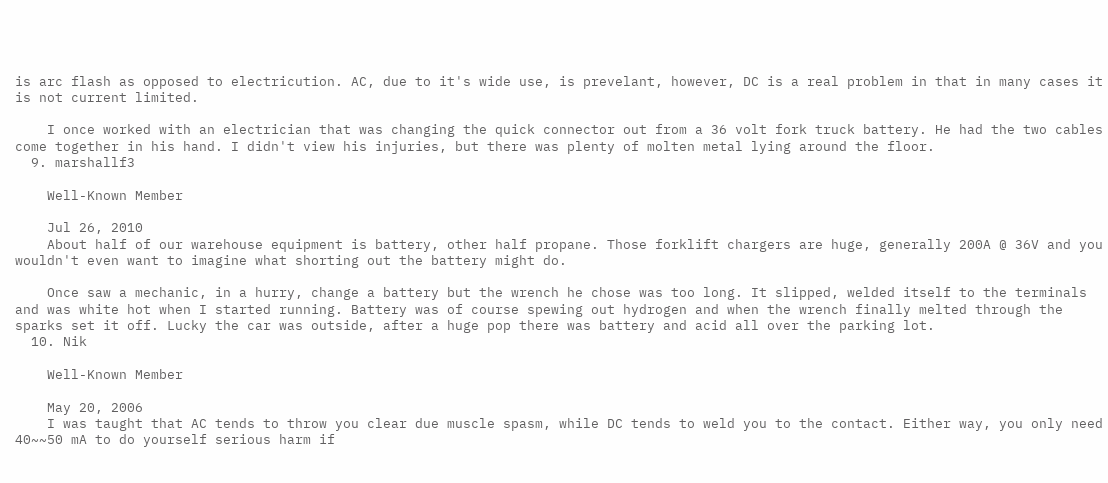is arc flash as opposed to electricution. AC, due to it's wide use, is prevelant, however, DC is a real problem in that in many cases it is not current limited.

    I once worked with an electrician that was changing the quick connector out from a 36 volt fork truck battery. He had the two cables come together in his hand. I didn't view his injuries, but there was plenty of molten metal lying around the floor.
  9. marshallf3

    Well-Known Member

    Jul 26, 2010
    About half of our warehouse equipment is battery, other half propane. Those forklift chargers are huge, generally 200A @ 36V and you wouldn't even want to imagine what shorting out the battery might do.

    Once saw a mechanic, in a hurry, change a battery but the wrench he chose was too long. It slipped, welded itself to the terminals and was white hot when I started running. Battery was of course spewing out hydrogen and when the wrench finally melted through the sparks set it off. Lucky the car was outside, after a huge pop there was battery and acid all over the parking lot.
  10. Nik

    Well-Known Member

    May 20, 2006
    I was taught that AC tends to throw you clear due muscle spasm, while DC tends to weld you to the contact. Either way, you only need 40~~50 mA to do yourself serious harm if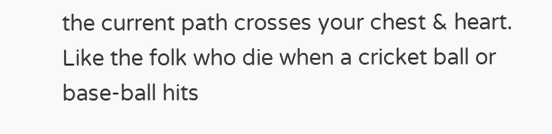the current path crosses your chest & heart. Like the folk who die when a cricket ball or base-ball hits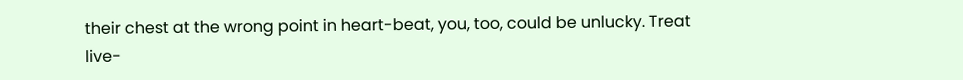their chest at the wrong point in heart-beat, you, too, could be unlucky. Treat live-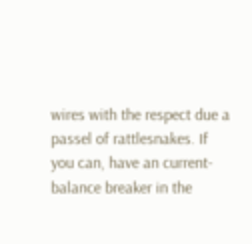wires with the respect due a passel of rattlesnakes. If you can, have an current-balance breaker in the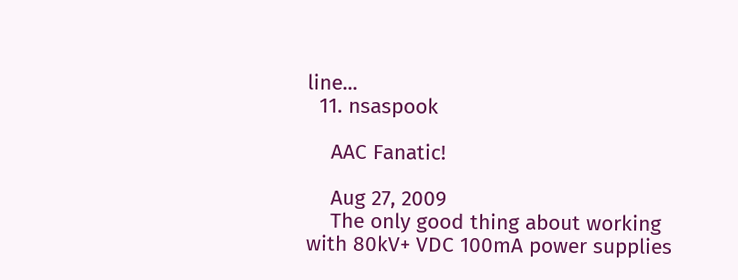line...
  11. nsaspook

    AAC Fanatic!

    Aug 27, 2009
    The only good thing about working with 80kV+ VDC 100mA power supplies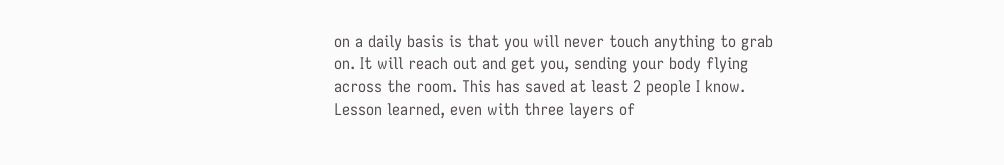on a daily basis is that you will never touch anything to grab on. It will reach out and get you, sending your body flying across the room. This has saved at least 2 people I know. Lesson learned, even with three layers of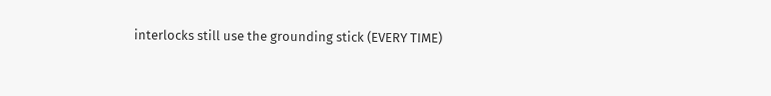interlocks still use the grounding stick (EVERY TIME)